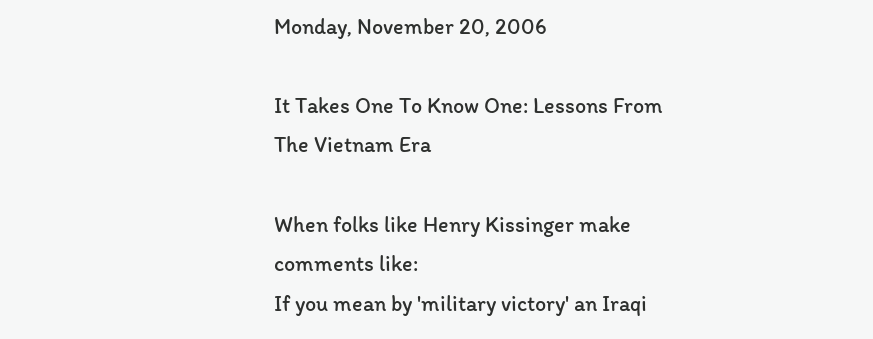Monday, November 20, 2006

It Takes One To Know One: Lessons From The Vietnam Era

When folks like Henry Kissinger make comments like:
If you mean by 'military victory' an Iraqi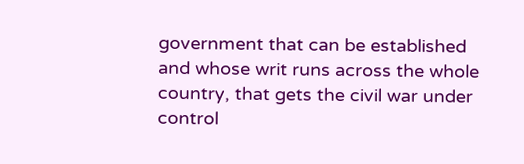government that can be established and whose writ runs across the whole country, that gets the civil war under control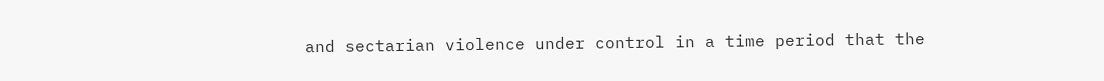and sectarian violence under control in a time period that the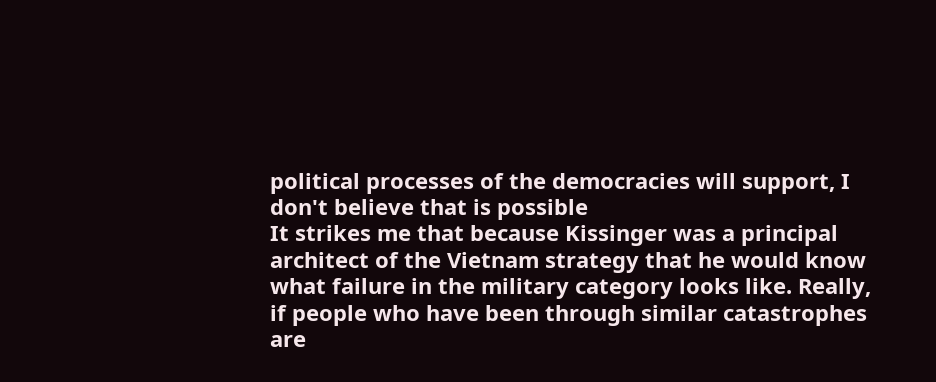political processes of the democracies will support, I don't believe that is possible
It strikes me that because Kissinger was a principal architect of the Vietnam strategy that he would know what failure in the military category looks like. Really, if people who have been through similar catastrophes are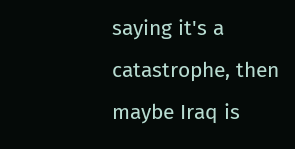saying it's a catastrophe, then maybe Iraq is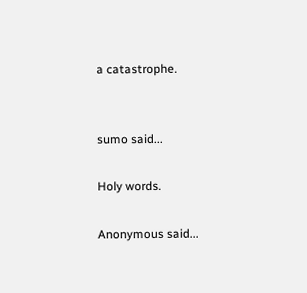a catastrophe.


sumo said...

Holy words.

Anonymous said...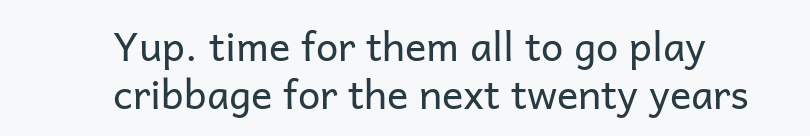Yup. time for them all to go play cribbage for the next twenty years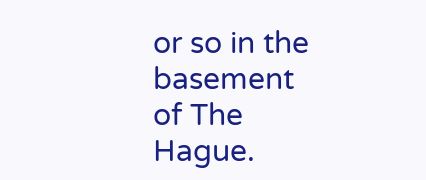or so in the basement of The Hague.